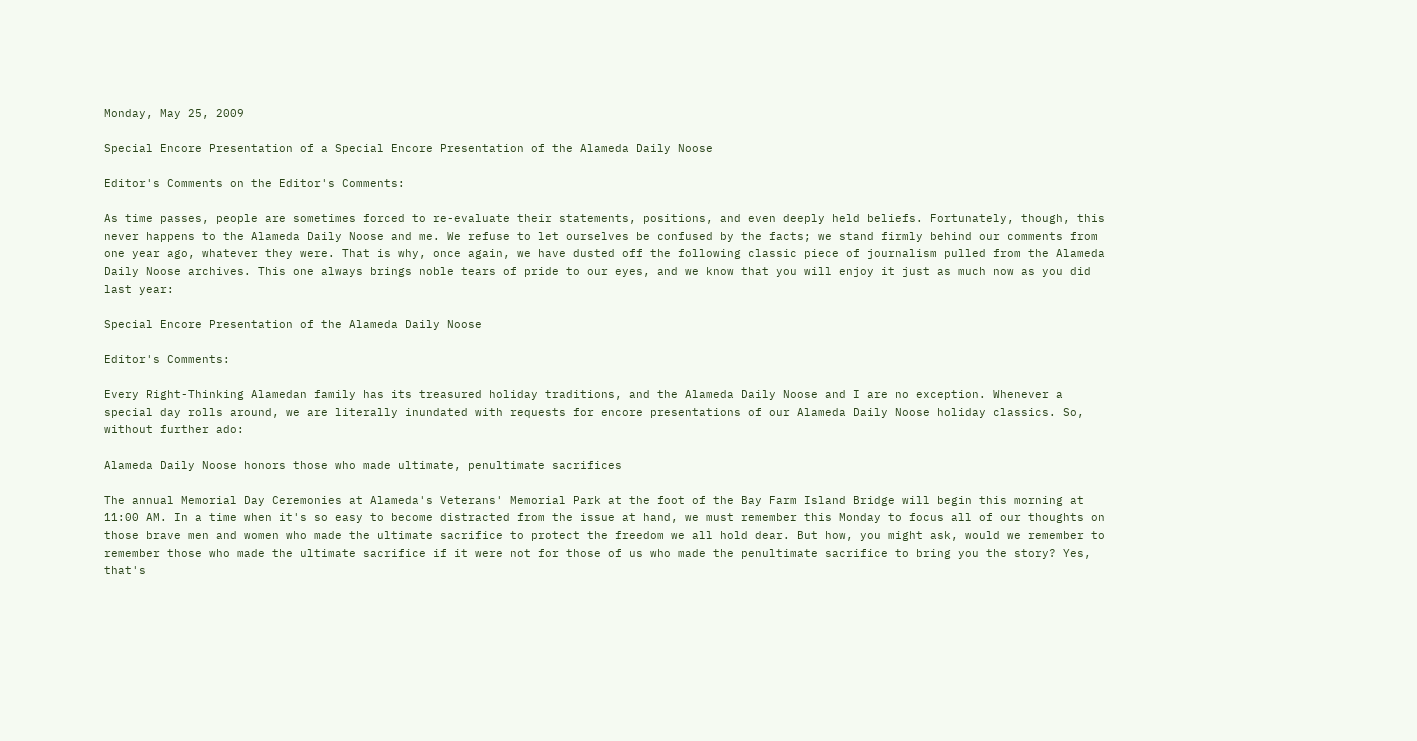Monday, May 25, 2009

Special Encore Presentation of a Special Encore Presentation of the Alameda Daily Noose

Editor's Comments on the Editor's Comments:

As time passes, people are sometimes forced to re-evaluate their statements, positions, and even deeply held beliefs. Fortunately, though, this never happens to the Alameda Daily Noose and me. We refuse to let ourselves be confused by the facts; we stand firmly behind our comments from one year ago, whatever they were. That is why, once again, we have dusted off the following classic piece of journalism pulled from the Alameda Daily Noose archives. This one always brings noble tears of pride to our eyes, and we know that you will enjoy it just as much now as you did last year:

Special Encore Presentation of the Alameda Daily Noose

Editor's Comments:

Every Right-Thinking Alamedan family has its treasured holiday traditions, and the Alameda Daily Noose and I are no exception. Whenever a special day rolls around, we are literally inundated with requests for encore presentations of our Alameda Daily Noose holiday classics. So, without further ado:

Alameda Daily Noose honors those who made ultimate, penultimate sacrifices

The annual Memorial Day Ceremonies at Alameda's Veterans' Memorial Park at the foot of the Bay Farm Island Bridge will begin this morning at 11:00 AM. In a time when it's so easy to become distracted from the issue at hand, we must remember this Monday to focus all of our thoughts on those brave men and women who made the ultimate sacrifice to protect the freedom we all hold dear. But how, you might ask, would we remember to remember those who made the ultimate sacrifice if it were not for those of us who made the penultimate sacrifice to bring you the story? Yes, that's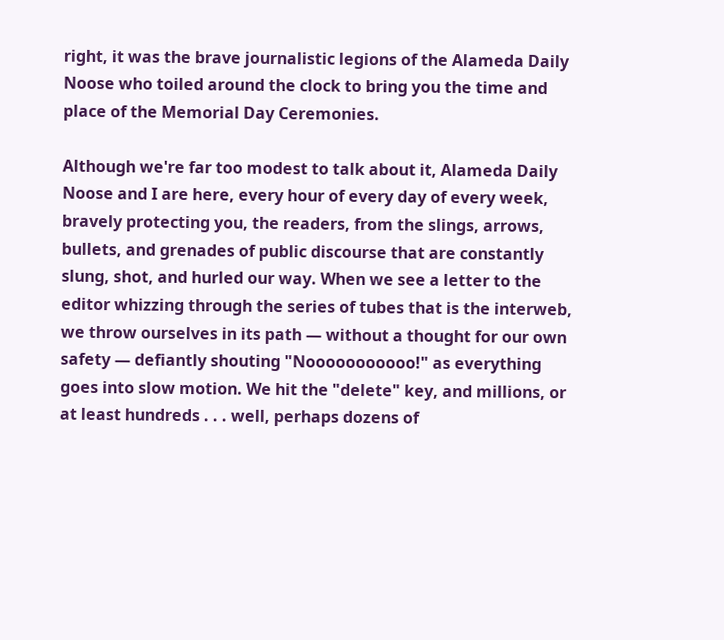right, it was the brave journalistic legions of the Alameda Daily Noose who toiled around the clock to bring you the time and place of the Memorial Day Ceremonies.

Although we're far too modest to talk about it, Alameda Daily Noose and I are here, every hour of every day of every week, bravely protecting you, the readers, from the slings, arrows, bullets, and grenades of public discourse that are constantly slung, shot, and hurled our way. When we see a letter to the editor whizzing through the series of tubes that is the interweb, we throw ourselves in its path — without a thought for our own safety — defiantly shouting "Nooooooooooo!" as everything goes into slow motion. We hit the "delete" key, and millions, or at least hundreds . . . well, perhaps dozens of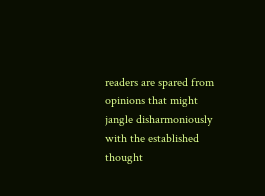readers are spared from opinions that might jangle disharmoniously with the established thought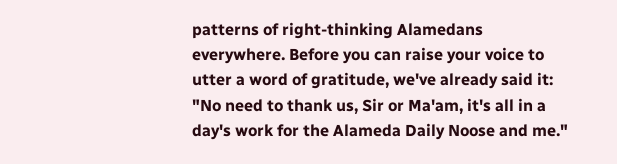patterns of right-thinking Alamedans everywhere. Before you can raise your voice to utter a word of gratitude, we've already said it: "No need to thank us, Sir or Ma'am, it's all in a day's work for the Alameda Daily Noose and me."